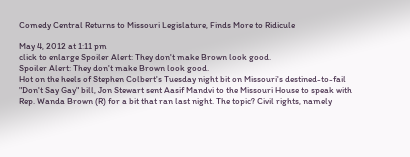Comedy Central Returns to Missouri Legislature, Finds More to Ridicule

May 4, 2012 at 1:11 pm
click to enlarge Spoiler Alert: They don't make Brown look good.
Spoiler Alert: They don't make Brown look good.
Hot on the heels of Stephen Colbert's Tuesday night bit on Missouri's destined-to-fail "Don't Say Gay" bill, Jon Stewart sent Aasif Mandvi to the Missouri House to speak with Rep. Wanda Brown (R) for a bit that ran last night. The topic? Civil rights, namely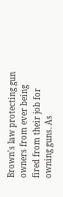Brown's law protecting gun owners from ever being fired from their job for owning guns. As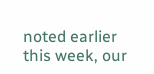noted earlier this week, our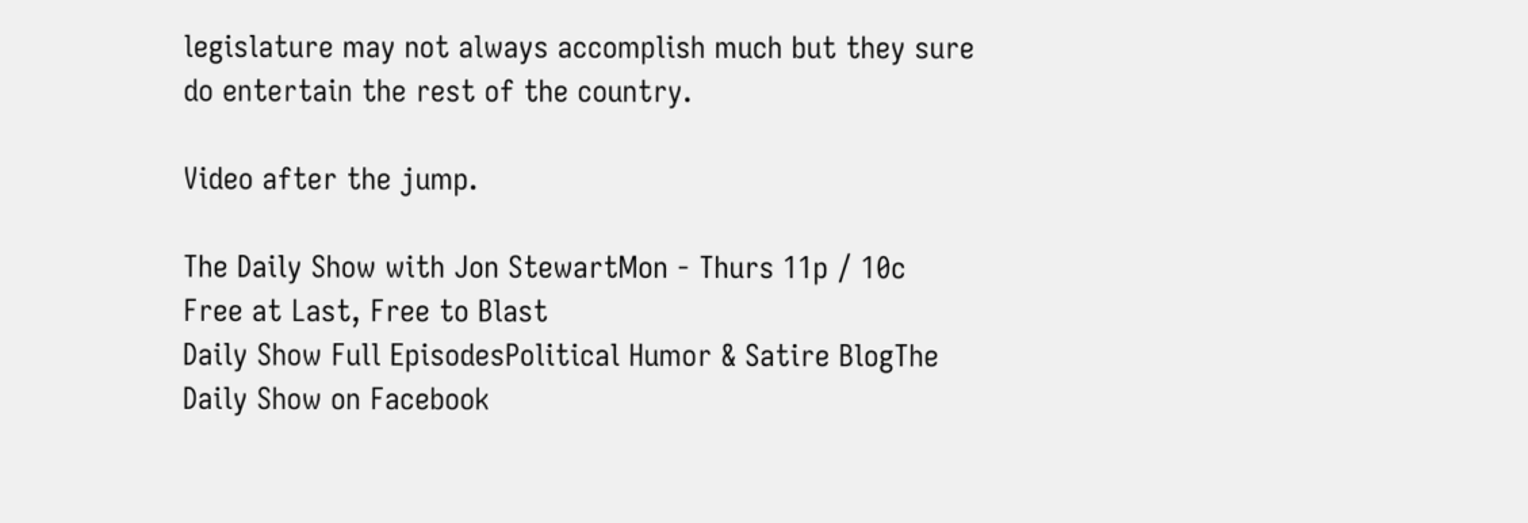legislature may not always accomplish much but they sure do entertain the rest of the country.

Video after the jump.

The Daily Show with Jon StewartMon - Thurs 11p / 10c
Free at Last, Free to Blast
Daily Show Full EpisodesPolitical Humor & Satire BlogThe Daily Show on Facebook